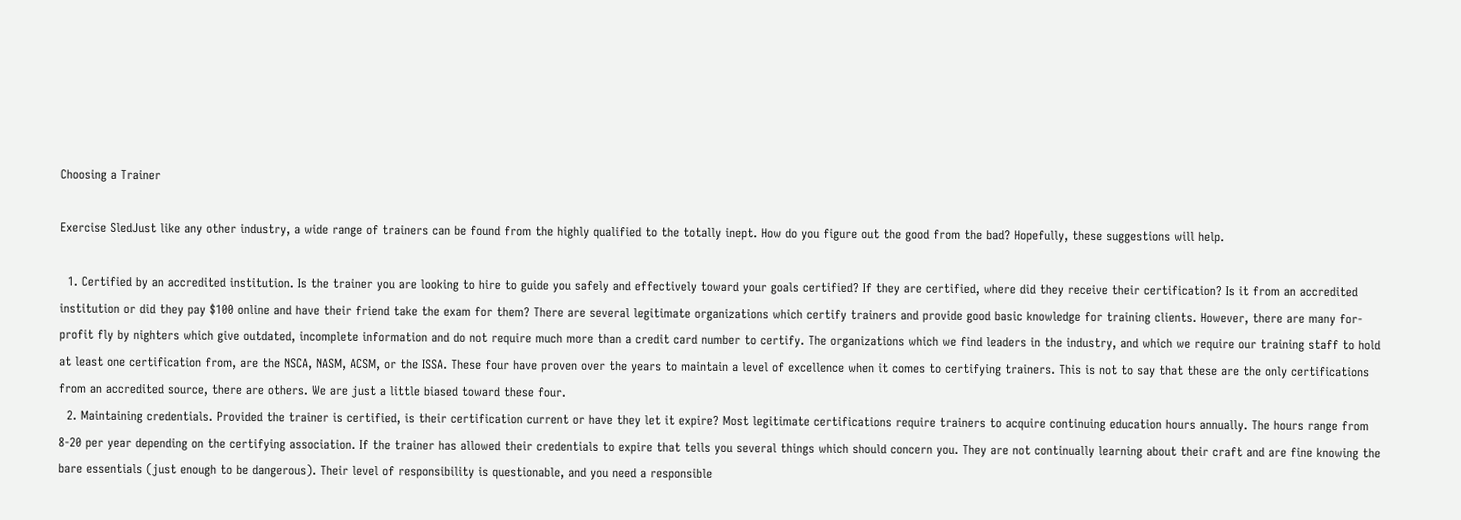Choosing a Trainer

Exercise SledJust like any other industry, a wide range of trainers can be found from the highly qualified to the totally inept. How do you figure out the good from the bad? Hopefully, these suggestions will help.

  1. Certified by an accredited institution. Is the trainer you are looking to hire to guide you safely and effectively toward your goals certified? If they are certified, where did they receive their certification? Is it from an accredited institution or did they pay $100 online and have their friend take the exam for them? There are several legitimate organizations which certify trainers and provide good basic knowledge for training clients. However, there are many for-profit fly by nighters which give outdated, incomplete information and do not require much more than a credit card number to certify. The organizations which we find leaders in the industry, and which we require our training staff to hold at least one certification from, are the NSCA, NASM, ACSM, or the ISSA. These four have proven over the years to maintain a level of excellence when it comes to certifying trainers. This is not to say that these are the only certifications from an accredited source, there are others. We are just a little biased toward these four.
  2. Maintaining credentials. Provided the trainer is certified, is their certification current or have they let it expire? Most legitimate certifications require trainers to acquire continuing education hours annually. The hours range from 8-20 per year depending on the certifying association. If the trainer has allowed their credentials to expire that tells you several things which should concern you. They are not continually learning about their craft and are fine knowing the bare essentials (just enough to be dangerous). Their level of responsibility is questionable, and you need a responsible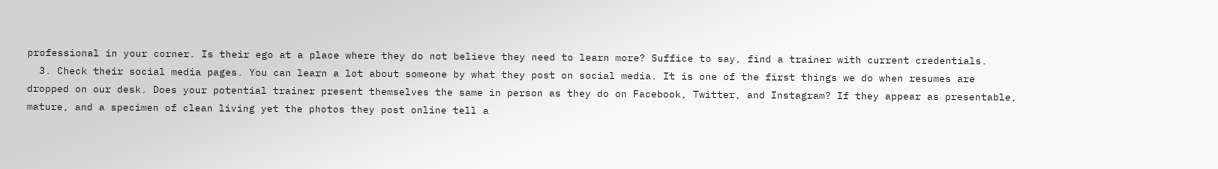professional in your corner. Is their ego at a place where they do not believe they need to learn more? Suffice to say, find a trainer with current credentials.
  3. Check their social media pages. You can learn a lot about someone by what they post on social media. It is one of the first things we do when resumes are dropped on our desk. Does your potential trainer present themselves the same in person as they do on Facebook, Twitter, and Instagram? If they appear as presentable, mature, and a specimen of clean living yet the photos they post online tell a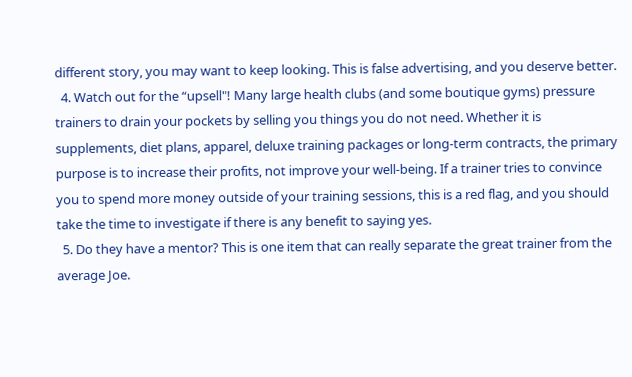different story, you may want to keep looking. This is false advertising, and you deserve better.
  4. Watch out for the “upsell"! Many large health clubs (and some boutique gyms) pressure trainers to drain your pockets by selling you things you do not need. Whether it is supplements, diet plans, apparel, deluxe training packages or long-term contracts, the primary purpose is to increase their profits, not improve your well-being. If a trainer tries to convince you to spend more money outside of your training sessions, this is a red flag, and you should take the time to investigate if there is any benefit to saying yes.
  5. Do they have a mentor? This is one item that can really separate the great trainer from the average Joe.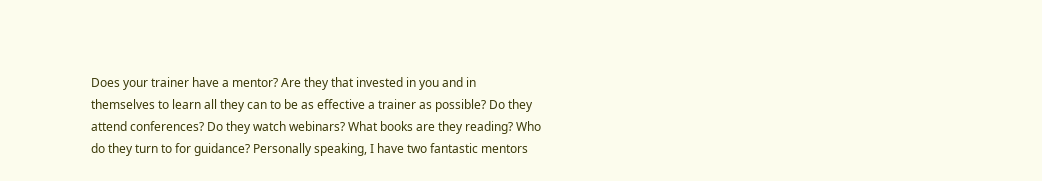Does your trainer have a mentor? Are they that invested in you and in themselves to learn all they can to be as effective a trainer as possible? Do they attend conferences? Do they watch webinars? What books are they reading? Who do they turn to for guidance? Personally speaking, I have two fantastic mentors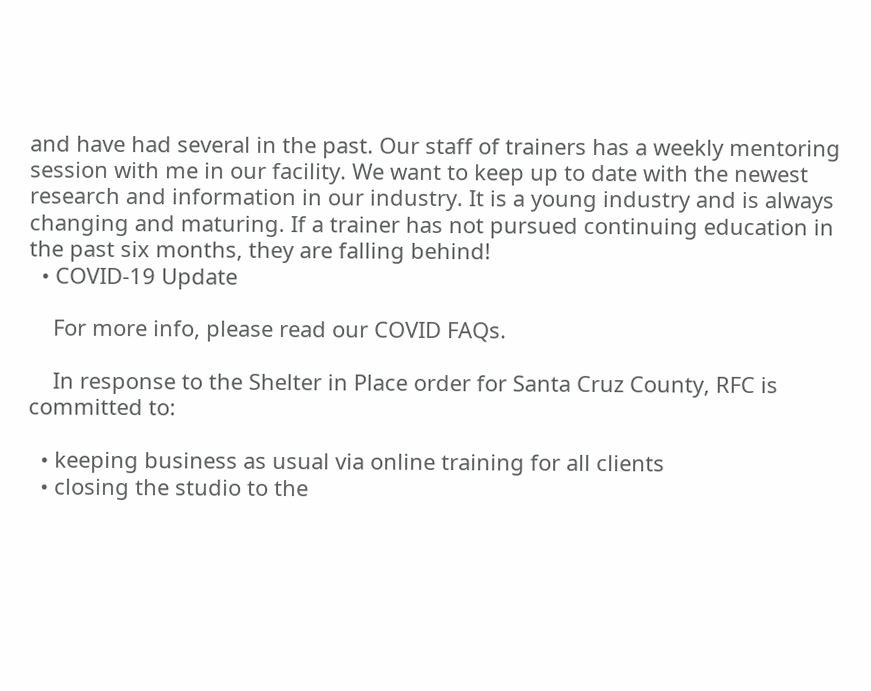and have had several in the past. Our staff of trainers has a weekly mentoring session with me in our facility. We want to keep up to date with the newest research and information in our industry. It is a young industry and is always changing and maturing. If a trainer has not pursued continuing education in the past six months, they are falling behind!
  • COVID-19 Update

    For more info, please read our COVID FAQs.

    In response to the Shelter in Place order for Santa Cruz County, RFC is committed to:

  • keeping business as usual via online training for all clients
  • closing the studio to the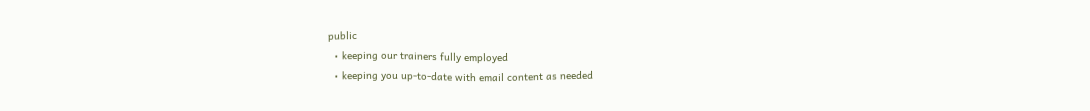public
  • keeping our trainers fully employed
  • keeping you up-to-date with email content as needed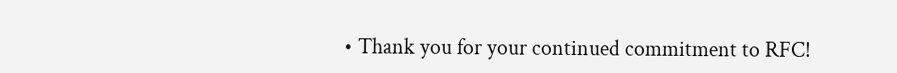• Thank you for your continued commitment to RFC!